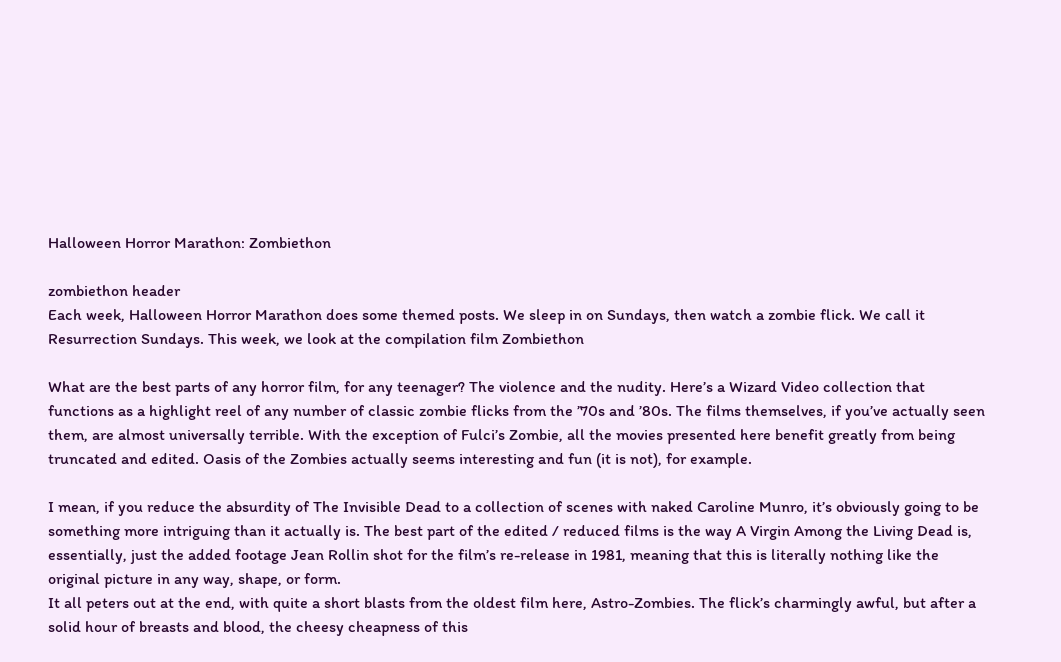Halloween Horror Marathon: Zombiethon

zombiethon header
Each week, Halloween Horror Marathon does some themed posts. We sleep in on Sundays, then watch a zombie flick. We call it Resurrection Sundays. This week, we look at the compilation film Zombiethon

What are the best parts of any horror film, for any teenager? The violence and the nudity. Here’s a Wizard Video collection that functions as a highlight reel of any number of classic zombie flicks from the ’70s and ’80s. The films themselves, if you’ve actually seen them, are almost universally terrible. With the exception of Fulci’s Zombie, all the movies presented here benefit greatly from being truncated and edited. Oasis of the Zombies actually seems interesting and fun (it is not), for example.

I mean, if you reduce the absurdity of The Invisible Dead to a collection of scenes with naked Caroline Munro, it’s obviously going to be something more intriguing than it actually is. The best part of the edited / reduced films is the way A Virgin Among the Living Dead is, essentially, just the added footage Jean Rollin shot for the film’s re-release in 1981, meaning that this is literally nothing like the original picture in any way, shape, or form.
It all peters out at the end, with quite a short blasts from the oldest film here, Astro-Zombies. The flick’s charmingly awful, but after a solid hour of breasts and blood, the cheesy cheapness of this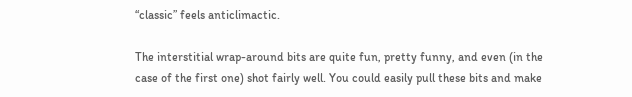“classic” feels anticlimactic.

The interstitial wrap-around bits are quite fun, pretty funny, and even (in the case of the first one) shot fairly well. You could easily pull these bits and make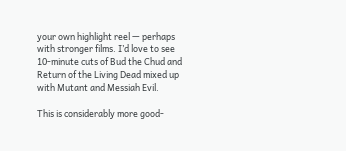your own highlight reel — perhaps with stronger films. I’d love to see 10-minute cuts of Bud the Chud and Return of the Living Dead mixed up with Mutant and Messiah Evil.

This is considerably more good-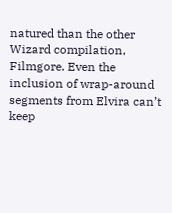natured than the other Wizard compilation, Filmgore. Even the inclusion of wrap-around segments from Elvira can’t keep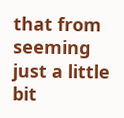that from seeming just a little bit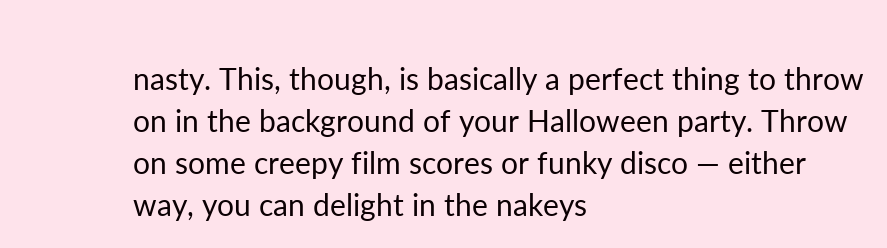nasty. This, though, is basically a perfect thing to throw on in the background of your Halloween party. Throw on some creepy film scores or funky disco — either way, you can delight in the nakeys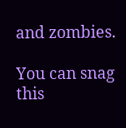and zombies.

You can snag this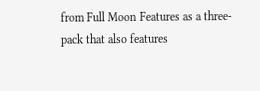from Full Moon Features as a three-pack that also features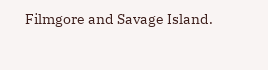Filmgore and Savage Island.